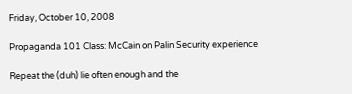Friday, October 10, 2008

Propaganda 101 Class: McCain on Palin Security experience

Repeat the (duh) lie often enough and the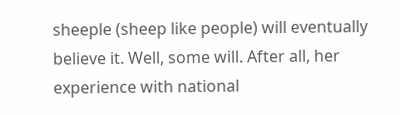sheeple (sheep like people) will eventually believe it. Well, some will. After all, her experience with national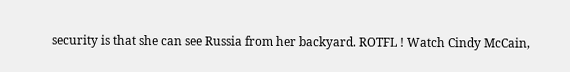security is that she can see Russia from her backyard. ROTFL ! Watch Cindy McCain,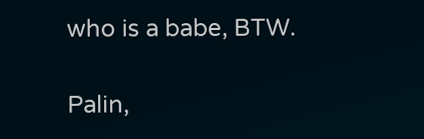who is a babe, BTW.

Palin,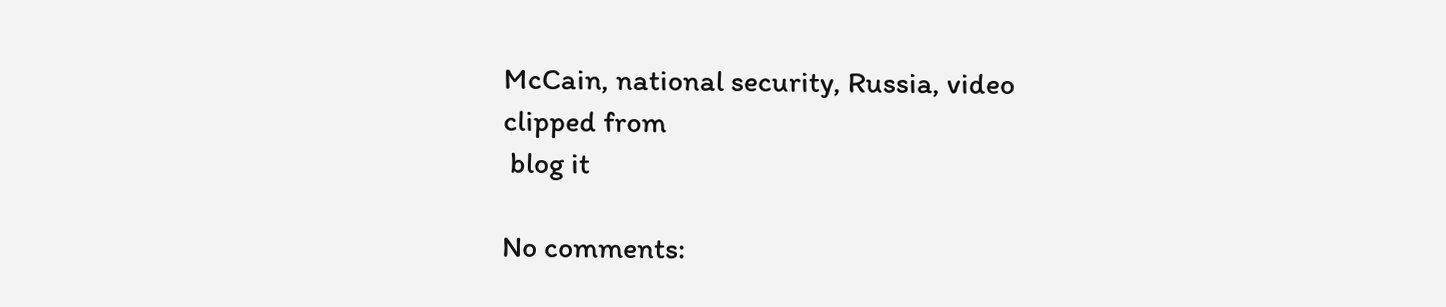McCain, national security, Russia, video
clipped from
 blog it

No comments: